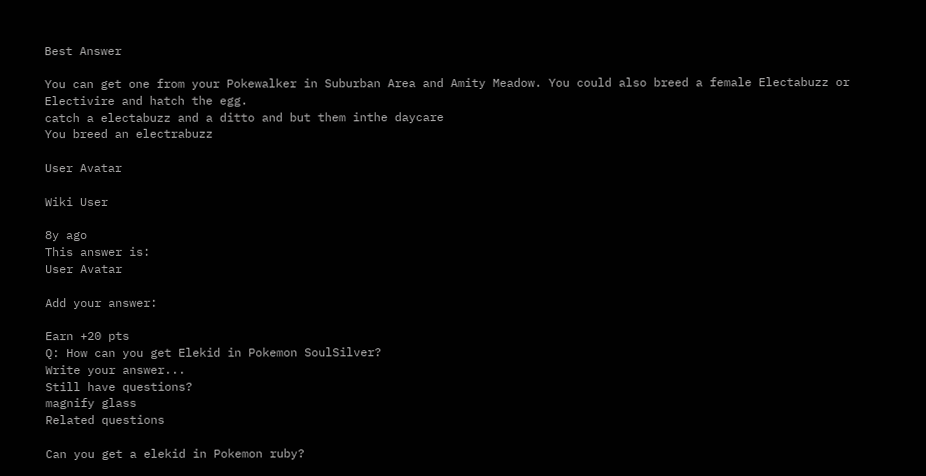Best Answer

You can get one from your Pokewalker in Suburban Area and Amity Meadow. You could also breed a female Electabuzz or Electivire and hatch the egg.
catch a electabuzz and a ditto and but them inthe daycare
You breed an electrabuzz

User Avatar

Wiki User

8y ago
This answer is:
User Avatar

Add your answer:

Earn +20 pts
Q: How can you get Elekid in Pokemon SoulSilver?
Write your answer...
Still have questions?
magnify glass
Related questions

Can you get a elekid in Pokemon ruby?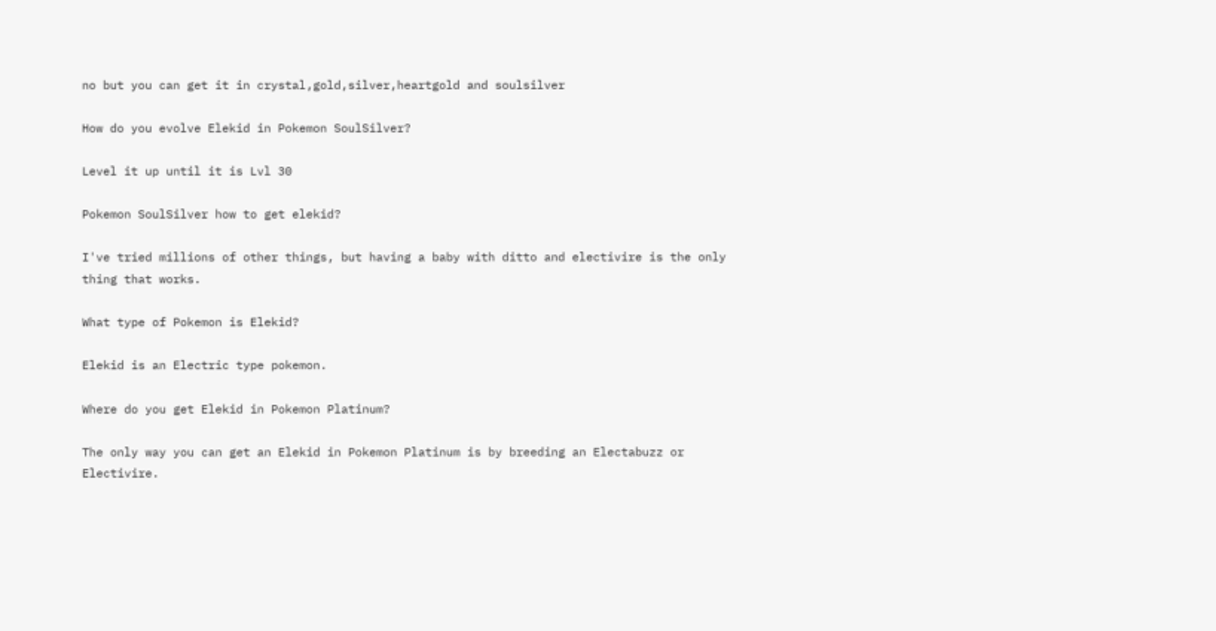no but you can get it in crystal,gold,silver,heartgold and soulsilver

How do you evolve Elekid in Pokemon SoulSilver?

Level it up until it is Lvl 30

Pokemon SoulSilver how to get elekid?

I've tried millions of other things, but having a baby with ditto and electivire is the only thing that works.

What type of Pokemon is Elekid?

Elekid is an Electric type pokemon.

Where do you get Elekid in Pokemon Platinum?

The only way you can get an Elekid in Pokemon Platinum is by breeding an Electabuzz or Electivire.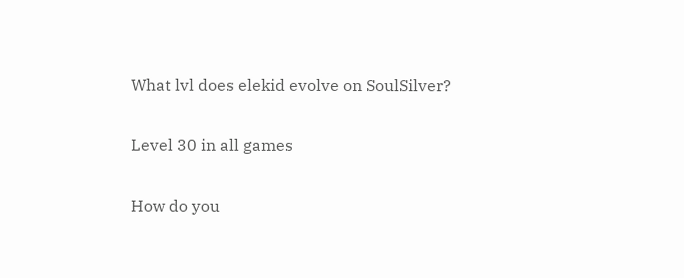What lvl does elekid evolve on SoulSilver?

Level 30 in all games

How do you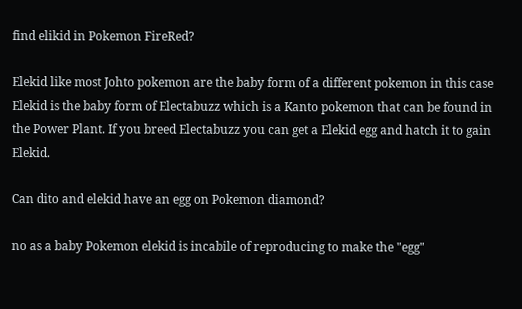find elikid in Pokemon FireRed?

Elekid like most Johto pokemon are the baby form of a different pokemon in this case Elekid is the baby form of Electabuzz which is a Kanto pokemon that can be found in the Power Plant. If you breed Electabuzz you can get a Elekid egg and hatch it to gain Elekid.

Can dito and elekid have an egg on Pokemon diamond?

no as a baby Pokemon elekid is incabile of reproducing to make the "egg"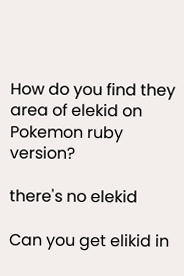How do you find they area of elekid on Pokemon ruby version?

there's no elekid

Can you get elikid in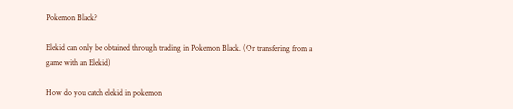Pokemon Black?

Elekid can only be obtained through trading in Pokemon Black. (Or transfering from a game with an Elekid)

How do you catch elekid in pokemon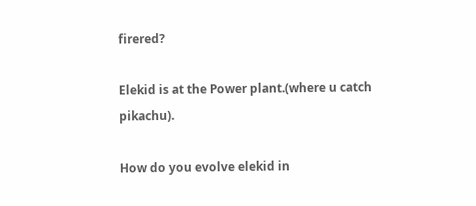firered?

Elekid is at the Power plant.(where u catch pikachu).

How do you evolve elekid in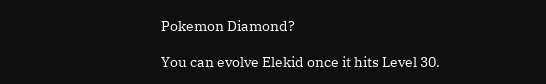Pokemon Diamond?

You can evolve Elekid once it hits Level 30.